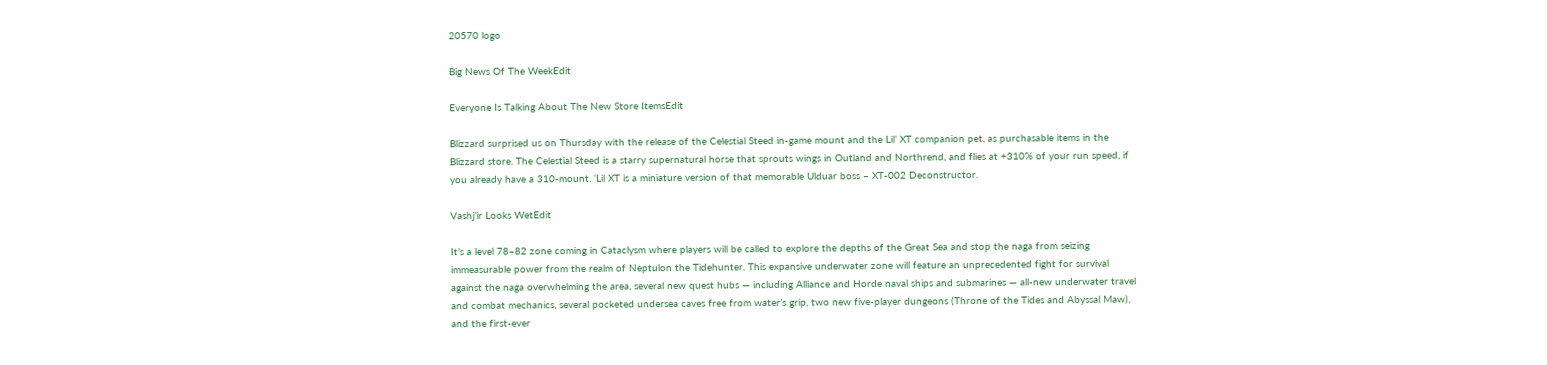20570 logo

Big News Of The WeekEdit

Everyone Is Talking About The New Store ItemsEdit

Blizzard surprised us on Thursday with the release of the Celestial Steed in-game mount and the Lil’ XT companion pet, as purchasable items in the Blizzard store. The Celestial Steed is a starry supernatural horse that sprouts wings in Outland and Northrend, and flies at +310% of your run speed, if you already have a 310-mount. ‘Lil XT is a miniature version of that memorable Ulduar boss – XT-002 Deconstructor.

Vashj’ir Looks WetEdit

It’s a level 78–82 zone coming in Cataclysm where players will be called to explore the depths of the Great Sea and stop the naga from seizing immeasurable power from the realm of Neptulon the Tidehunter. This expansive underwater zone will feature an unprecedented fight for survival against the naga overwhelming the area, several new quest hubs — including Alliance and Horde naval ships and submarines — all-new underwater travel and combat mechanics, several pocketed undersea caves free from water’s grip, two new five-player dungeons (Throne of the Tides and Abyssal Maw), and the first-ever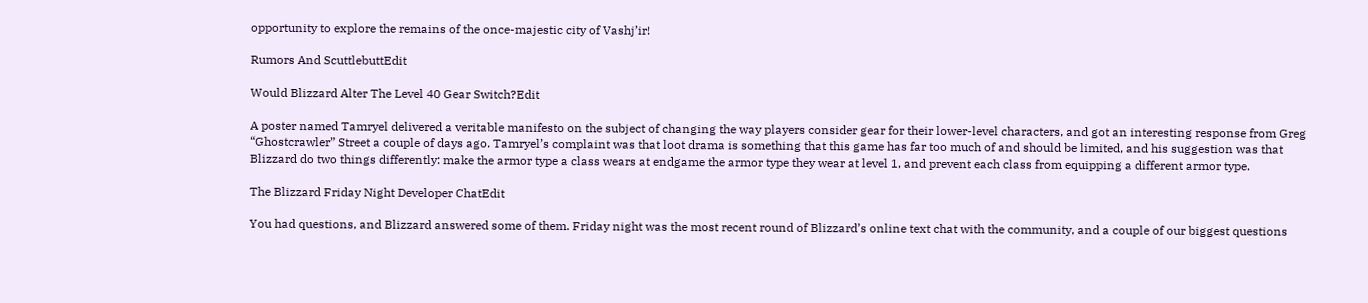opportunity to explore the remains of the once-majestic city of Vashj’ir!

Rumors And ScuttlebuttEdit

Would Blizzard Alter The Level 40 Gear Switch?Edit

A poster named Tamryel delivered a veritable manifesto on the subject of changing the way players consider gear for their lower-level characters, and got an interesting response from Greg “Ghostcrawler” Street a couple of days ago. Tamryel’s complaint was that loot drama is something that this game has far too much of and should be limited, and his suggestion was that Blizzard do two things differently: make the armor type a class wears at endgame the armor type they wear at level 1, and prevent each class from equipping a different armor type.

The Blizzard Friday Night Developer ChatEdit

You had questions, and Blizzard answered some of them. Friday night was the most recent round of Blizzard’s online text chat with the community, and a couple of our biggest questions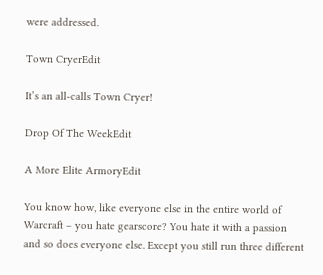were addressed.

Town CryerEdit

It’s an all-calls Town Cryer!

Drop Of The WeekEdit

A More Elite ArmoryEdit

You know how, like everyone else in the entire world of Warcraft – you hate gearscore? You hate it with a passion and so does everyone else. Except you still run three different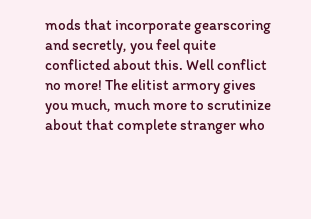mods that incorporate gearscoring and secretly, you feel quite conflicted about this. Well conflict no more! The elitist armory gives you much, much more to scrutinize about that complete stranger who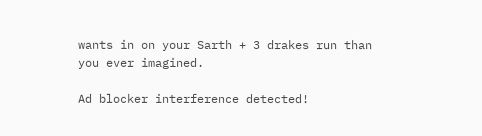wants in on your Sarth + 3 drakes run than you ever imagined.

Ad blocker interference detected!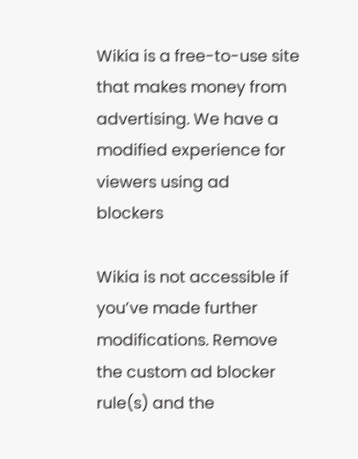Wikia is a free-to-use site that makes money from advertising. We have a modified experience for viewers using ad blockers

Wikia is not accessible if you’ve made further modifications. Remove the custom ad blocker rule(s) and the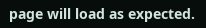page will load as expected.